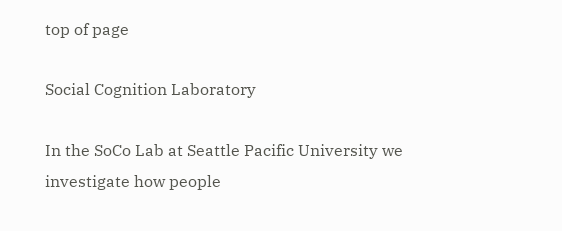top of page

Social Cognition Laboratory

In the SoCo Lab at Seattle Pacific University we investigate how people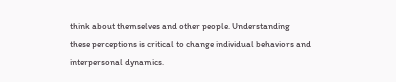think about themselves and other people. Understanding these perceptions is critical to change individual behaviors and interpersonal dynamics.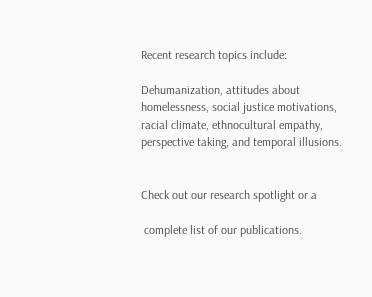Recent research topics include:

Dehumanization, attitudes about homelessness, social justice motivations, racial climate, ethnocultural empathy, perspective taking, and temporal illusions.


Check out our research spotlight or a

 complete list of our publications.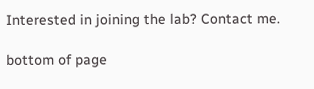Interested in joining the lab? Contact me.

bottom of page